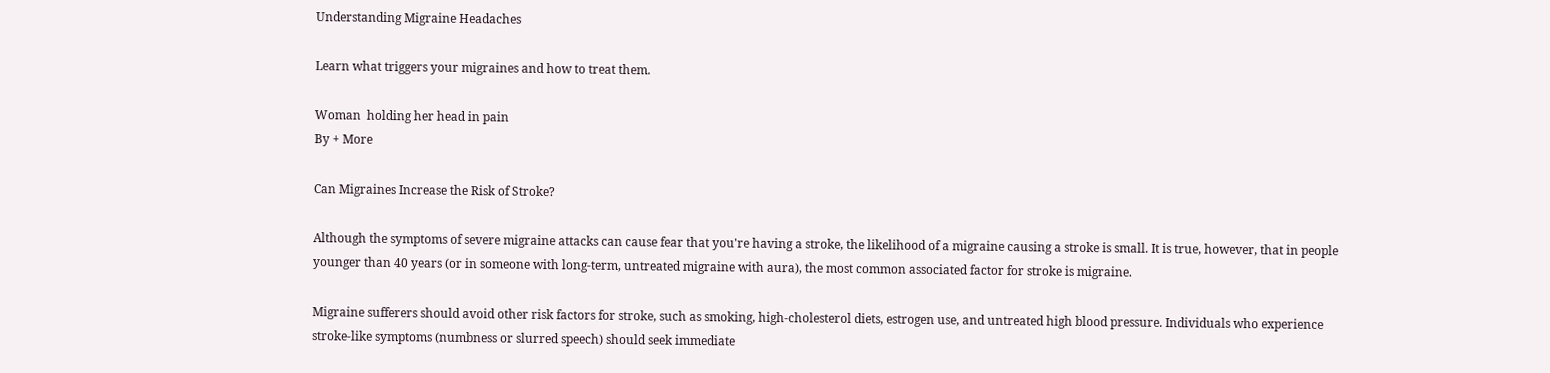Understanding Migraine Headaches

Learn what triggers your migraines and how to treat them.

Woman  holding her head in pain
By + More

Can Migraines Increase the Risk of Stroke?

Although the symptoms of severe migraine attacks can cause fear that you're having a stroke, the likelihood of a migraine causing a stroke is small. It is true, however, that in people younger than 40 years (or in someone with long-term, untreated migraine with aura), the most common associated factor for stroke is migraine.

Migraine sufferers should avoid other risk factors for stroke, such as smoking, high-cholesterol diets, estrogen use, and untreated high blood pressure. Individuals who experience stroke-like symptoms (numbness or slurred speech) should seek immediate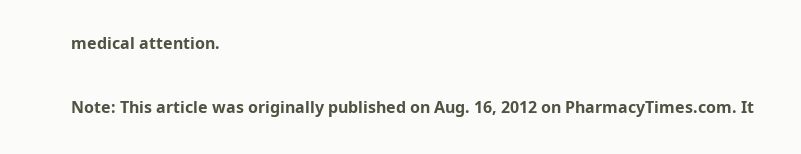medical attention.

Note: This article was originally published on Aug. 16, 2012 on PharmacyTimes.com. It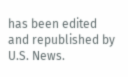has been edited and republished by U.S. News.